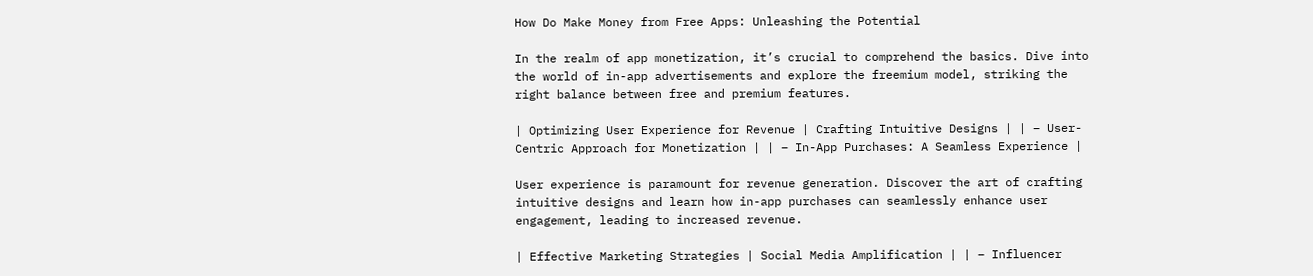How Do Make Money from Free Apps: Unleashing the Potential

In the realm of app monetization, it’s crucial to comprehend the basics. Dive into the world of in-app advertisements and explore the freemium model, striking the right balance between free and premium features.

| Optimizing User Experience for Revenue | Crafting Intuitive Designs | | – User-Centric Approach for Monetization | | – In-App Purchases: A Seamless Experience |

User experience is paramount for revenue generation. Discover the art of crafting intuitive designs and learn how in-app purchases can seamlessly enhance user engagement, leading to increased revenue.

| Effective Marketing Strategies | Social Media Amplification | | – Influencer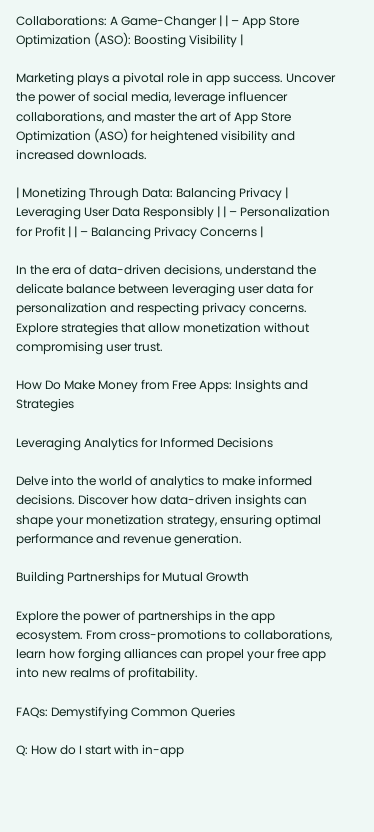Collaborations: A Game-Changer | | – App Store Optimization (ASO): Boosting Visibility |

Marketing plays a pivotal role in app success. Uncover the power of social media, leverage influencer collaborations, and master the art of App Store Optimization (ASO) for heightened visibility and increased downloads.

| Monetizing Through Data: Balancing Privacy | Leveraging User Data Responsibly | | – Personalization for Profit | | – Balancing Privacy Concerns |

In the era of data-driven decisions, understand the delicate balance between leveraging user data for personalization and respecting privacy concerns. Explore strategies that allow monetization without compromising user trust.

How Do Make Money from Free Apps: Insights and Strategies

Leveraging Analytics for Informed Decisions

Delve into the world of analytics to make informed decisions. Discover how data-driven insights can shape your monetization strategy, ensuring optimal performance and revenue generation.

Building Partnerships for Mutual Growth

Explore the power of partnerships in the app ecosystem. From cross-promotions to collaborations, learn how forging alliances can propel your free app into new realms of profitability.

FAQs: Demystifying Common Queries

Q: How do I start with in-app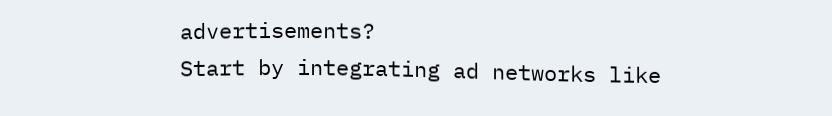advertisements?
Start by integrating ad networks like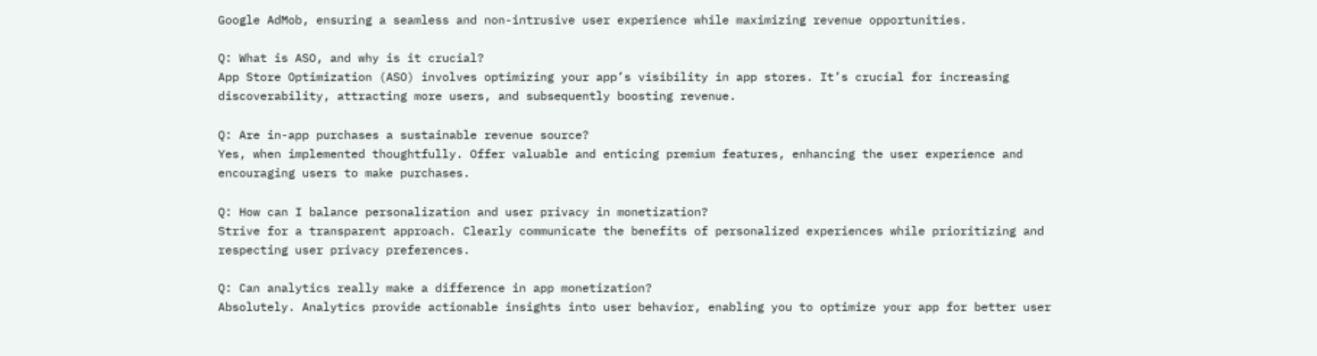Google AdMob, ensuring a seamless and non-intrusive user experience while maximizing revenue opportunities.

Q: What is ASO, and why is it crucial?
App Store Optimization (ASO) involves optimizing your app’s visibility in app stores. It’s crucial for increasing discoverability, attracting more users, and subsequently boosting revenue.

Q: Are in-app purchases a sustainable revenue source?
Yes, when implemented thoughtfully. Offer valuable and enticing premium features, enhancing the user experience and encouraging users to make purchases.

Q: How can I balance personalization and user privacy in monetization?
Strive for a transparent approach. Clearly communicate the benefits of personalized experiences while prioritizing and respecting user privacy preferences.

Q: Can analytics really make a difference in app monetization?
Absolutely. Analytics provide actionable insights into user behavior, enabling you to optimize your app for better user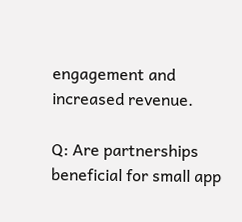engagement and increased revenue.

Q: Are partnerships beneficial for small app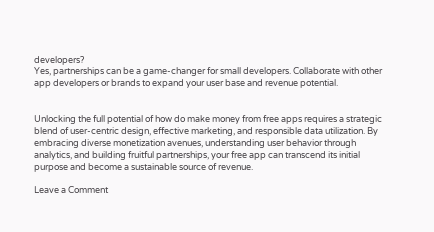developers?
Yes, partnerships can be a game-changer for small developers. Collaborate with other app developers or brands to expand your user base and revenue potential.


Unlocking the full potential of how do make money from free apps requires a strategic blend of user-centric design, effective marketing, and responsible data utilization. By embracing diverse monetization avenues, understanding user behavior through analytics, and building fruitful partnerships, your free app can transcend its initial purpose and become a sustainable source of revenue.

Leave a Comment